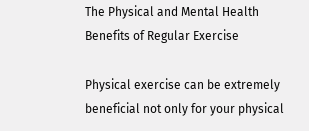The Physical and Mental Health Benefits of Regular Exercise

Physical exercise can be extremely beneficial not only for your physical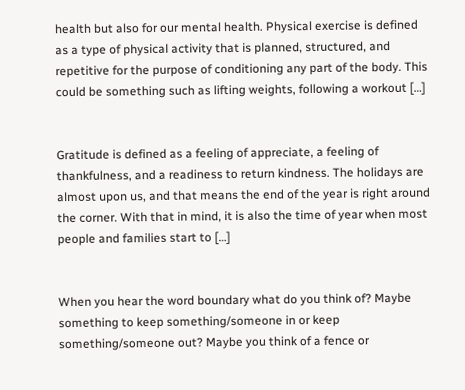health but also for our mental health. Physical exercise is defined as a type of physical activity that is planned, structured, and repetitive for the purpose of conditioning any part of the body. This could be something such as lifting weights, following a workout […]


Gratitude is defined as a feeling of appreciate, a feeling of thankfulness, and a readiness to return kindness. The holidays are almost upon us, and that means the end of the year is right around the corner. With that in mind, it is also the time of year when most people and families start to […]


When you hear the word boundary what do you think of? Maybe something to keep something/someone in or keep something/someone out? Maybe you think of a fence or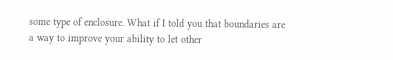some type of enclosure. What if I told you that boundaries are a way to improve your ability to let other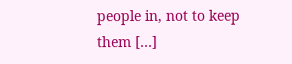people in, not to keep them […]